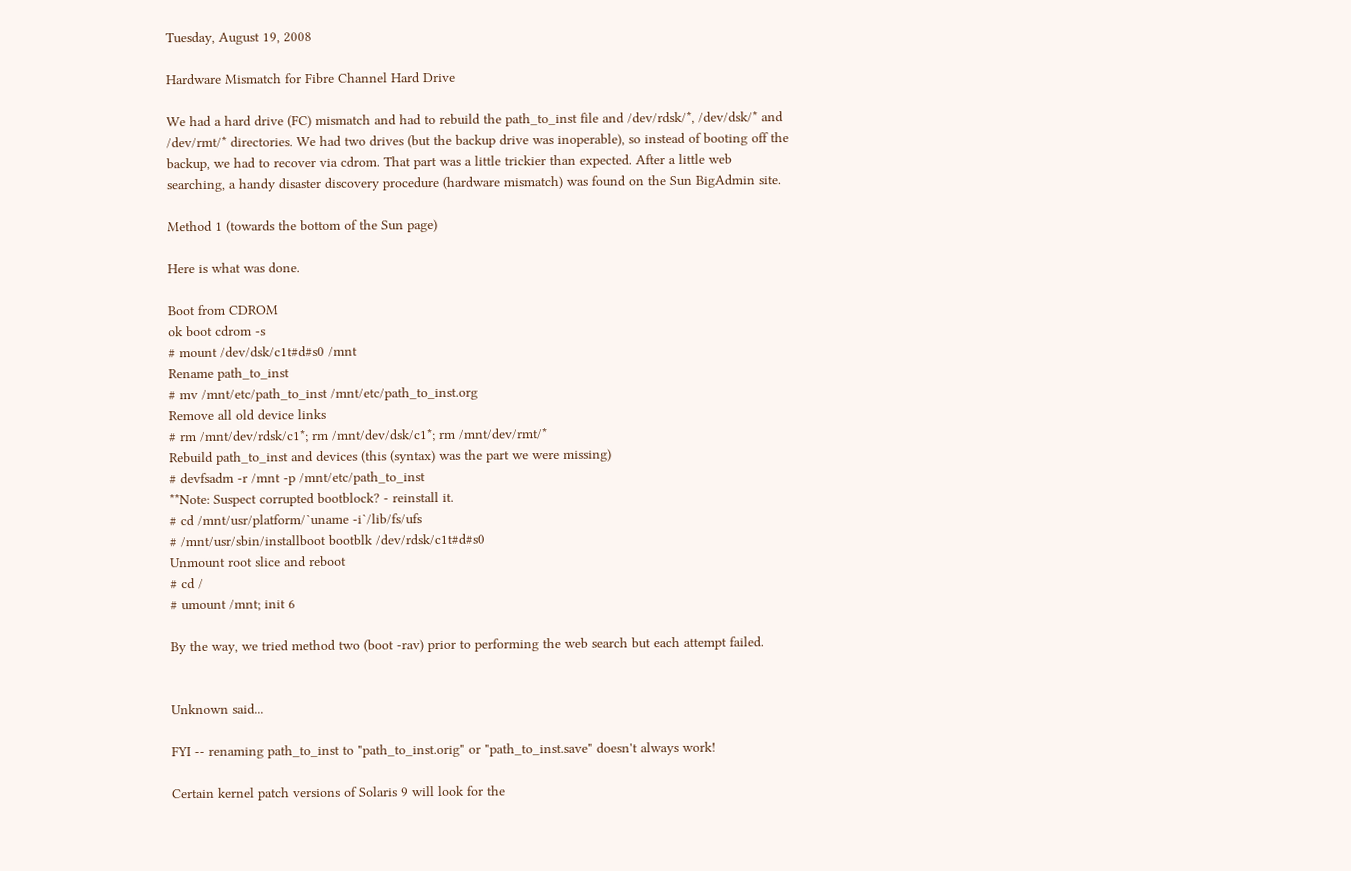Tuesday, August 19, 2008

Hardware Mismatch for Fibre Channel Hard Drive

We had a hard drive (FC) mismatch and had to rebuild the path_to_inst file and /dev/rdsk/*, /dev/dsk/* and /dev/rmt/* directories. We had two drives (but the backup drive was inoperable), so instead of booting off the backup, we had to recover via cdrom. That part was a little trickier than expected. After a little web searching, a handy disaster discovery procedure (hardware mismatch) was found on the Sun BigAdmin site.

Method 1 (towards the bottom of the Sun page)

Here is what was done.

Boot from CDROM
ok boot cdrom -s
# mount /dev/dsk/c1t#d#s0 /mnt
Rename path_to_inst
# mv /mnt/etc/path_to_inst /mnt/etc/path_to_inst.org
Remove all old device links
# rm /mnt/dev/rdsk/c1*; rm /mnt/dev/dsk/c1*; rm /mnt/dev/rmt/*
Rebuild path_to_inst and devices (this (syntax) was the part we were missing)
# devfsadm -r /mnt -p /mnt/etc/path_to_inst
**Note: Suspect corrupted bootblock? - reinstall it.
# cd /mnt/usr/platform/`uname -i`/lib/fs/ufs
# /mnt/usr/sbin/installboot bootblk /dev/rdsk/c1t#d#s0
Unmount root slice and reboot
# cd /
# umount /mnt; init 6

By the way, we tried method two (boot -rav) prior to performing the web search but each attempt failed.


Unknown said...

FYI -- renaming path_to_inst to "path_to_inst.orig" or "path_to_inst.save" doesn't always work!

Certain kernel patch versions of Solaris 9 will look for the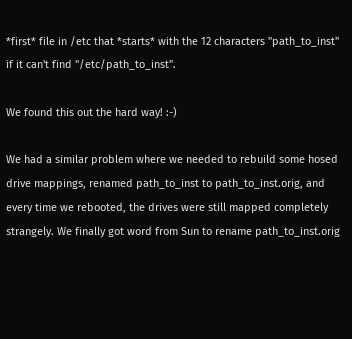*first* file in /etc that *starts* with the 12 characters "path_to_inst" if it can't find "/etc/path_to_inst".

We found this out the hard way! :-)

We had a similar problem where we needed to rebuild some hosed drive mappings, renamed path_to_inst to path_to_inst.orig, and every time we rebooted, the drives were still mapped completely strangely. We finally got word from Sun to rename path_to_inst.orig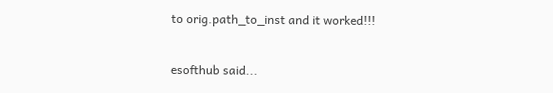to orig.path_to_inst and it worked!!!

esofthub said...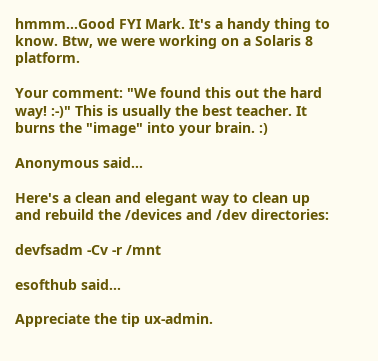hmmm...Good FYI Mark. It's a handy thing to know. Btw, we were working on a Solaris 8 platform.

Your comment: "We found this out the hard way! :-)" This is usually the best teacher. It burns the "image" into your brain. :)

Anonymous said...

Here's a clean and elegant way to clean up and rebuild the /devices and /dev directories:

devfsadm -Cv -r /mnt

esofthub said...

Appreciate the tip ux-admin.